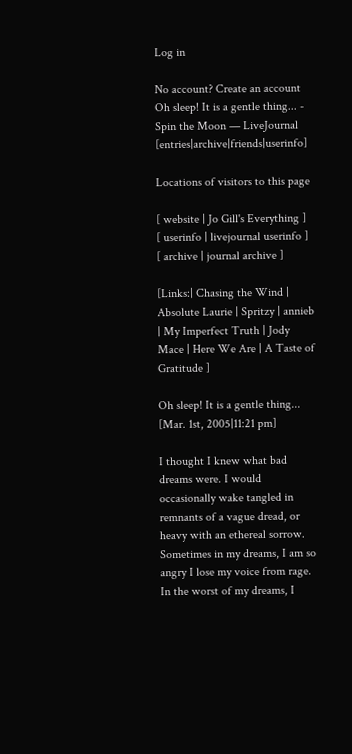Log in

No account? Create an account
Oh sleep! It is a gentle thing... - Spin the Moon — LiveJournal [entries|archive|friends|userinfo]

Locations of visitors to this page

[ website | Jo Gill's Everything ]
[ userinfo | livejournal userinfo ]
[ archive | journal archive ]

[Links:| Chasing the Wind | Absolute Laurie | Spritzy | annieb | My Imperfect Truth | Jody Mace | Here We Are | A Taste of Gratitude ]

Oh sleep! It is a gentle thing... [Mar. 1st, 2005|11:21 pm]

I thought I knew what bad dreams were. I would occasionally wake tangled in remnants of a vague dread, or heavy with an ethereal sorrow. Sometimes in my dreams, I am so angry I lose my voice from rage. In the worst of my dreams, I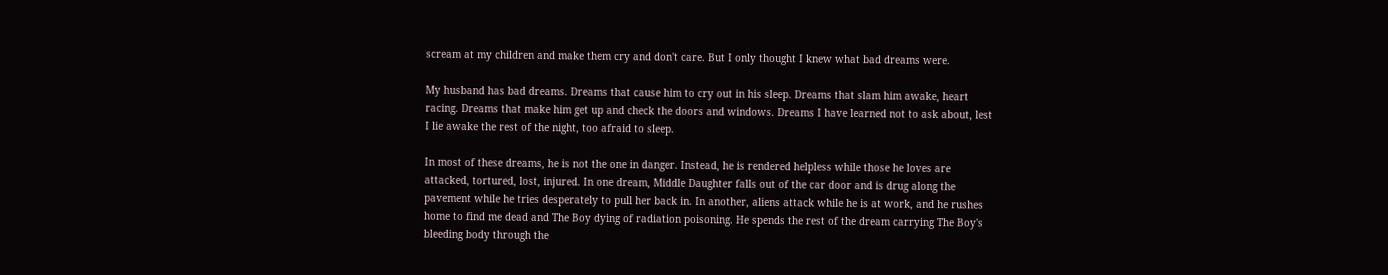scream at my children and make them cry and don't care. But I only thought I knew what bad dreams were.

My husband has bad dreams. Dreams that cause him to cry out in his sleep. Dreams that slam him awake, heart racing. Dreams that make him get up and check the doors and windows. Dreams I have learned not to ask about, lest I lie awake the rest of the night, too afraid to sleep.

In most of these dreams, he is not the one in danger. Instead, he is rendered helpless while those he loves are attacked, tortured, lost, injured. In one dream, Middle Daughter falls out of the car door and is drug along the pavement while he tries desperately to pull her back in. In another, aliens attack while he is at work, and he rushes home to find me dead and The Boy dying of radiation poisoning. He spends the rest of the dream carrying The Boy's bleeding body through the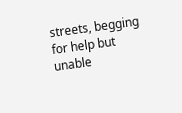streets, begging for help but unable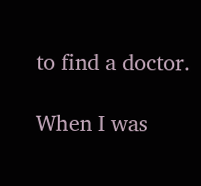to find a doctor.

When I was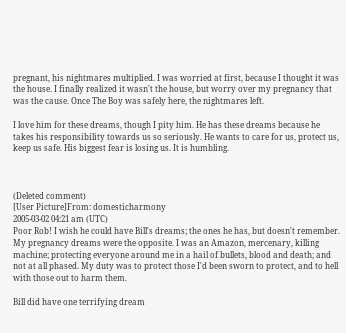pregnant, his nightmares multiplied. I was worried at first, because I thought it was the house. I finally realized it wasn't the house, but worry over my pregnancy that was the cause. Once The Boy was safely here, the nightmares left.

I love him for these dreams, though I pity him. He has these dreams because he takes his responsibility towards us so seriously. He wants to care for us, protect us, keep us safe. His biggest fear is losing us. It is humbling.



(Deleted comment)
[User Picture]From: domesticharmony
2005-03-02 04:21 am (UTC)
Poor Rob! I wish he could have Bill's dreams; the ones he has, but doesn't remember. My pregnancy dreams were the opposite. I was an Amazon, mercenary, killing machine; protecting everyone around me in a hail of bullets, blood and death; and not at all phased. My duty was to protect those I'd been sworn to protect, and to hell with those out to harm them.

Bill did have one terrifying dream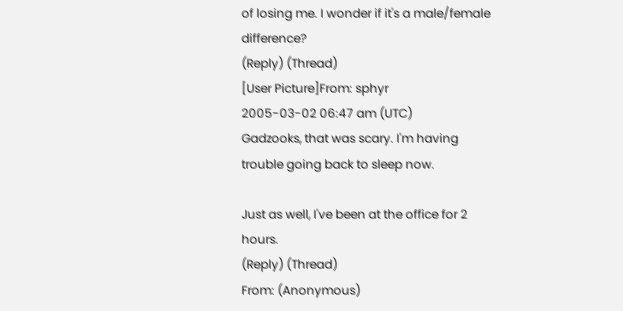of losing me. I wonder if it's a male/female difference?
(Reply) (Thread)
[User Picture]From: sphyr
2005-03-02 06:47 am (UTC)
Gadzooks, that was scary. I'm having trouble going back to sleep now.

Just as well, I've been at the office for 2 hours.
(Reply) (Thread)
From: (Anonymous)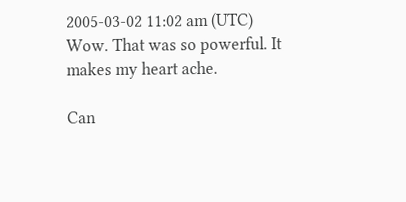2005-03-02 11:02 am (UTC)
Wow. That was so powerful. It makes my heart ache.

Can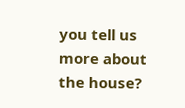you tell us more about the house?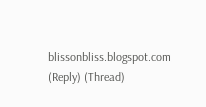blissonbliss.blogspot.com
(Reply) (Thread)